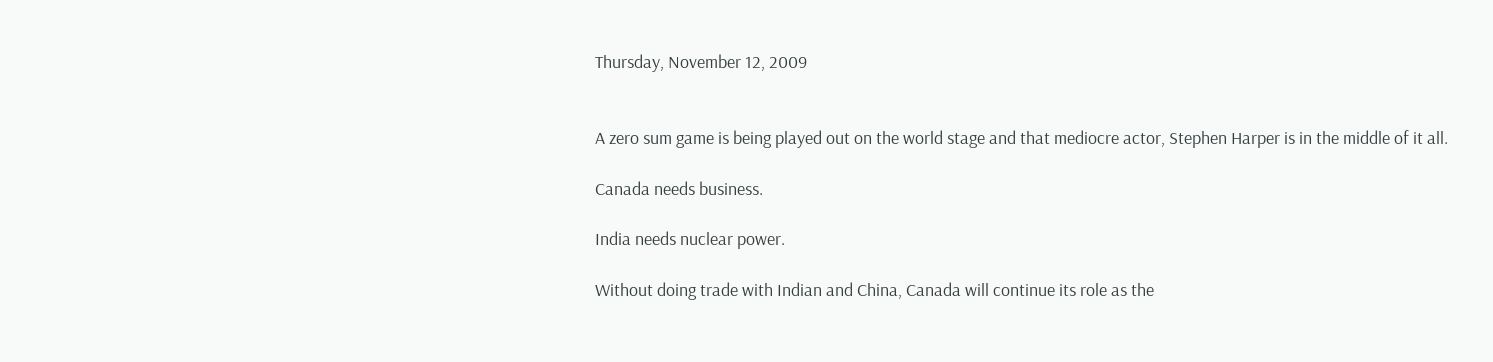Thursday, November 12, 2009


A zero sum game is being played out on the world stage and that mediocre actor, Stephen Harper is in the middle of it all.

Canada needs business.

India needs nuclear power.

Without doing trade with Indian and China, Canada will continue its role as the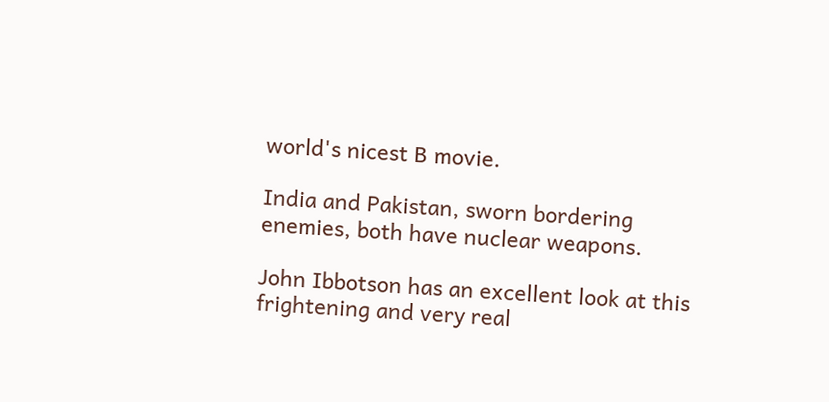world's nicest B movie.

India and Pakistan, sworn bordering enemies, both have nuclear weapons.

John Ibbotson has an excellent look at this frightening and very real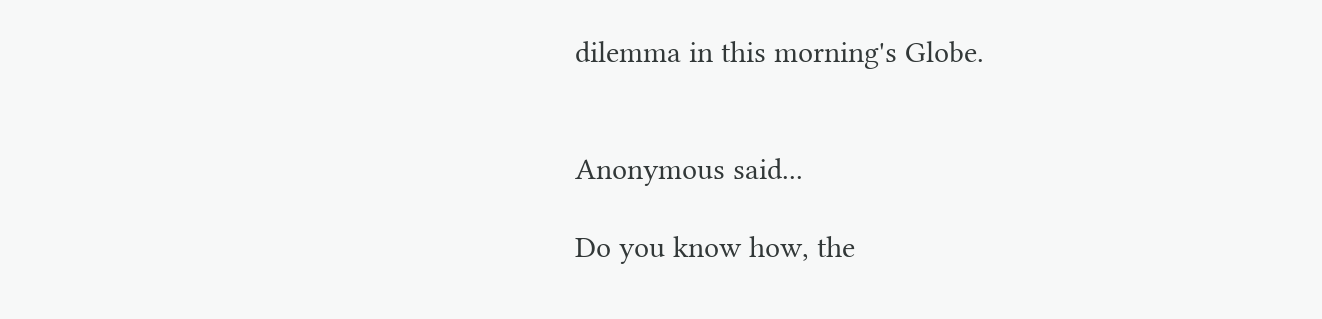dilemma in this morning's Globe.


Anonymous said...

Do you know how, the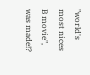"world's most nices B movie", was made!?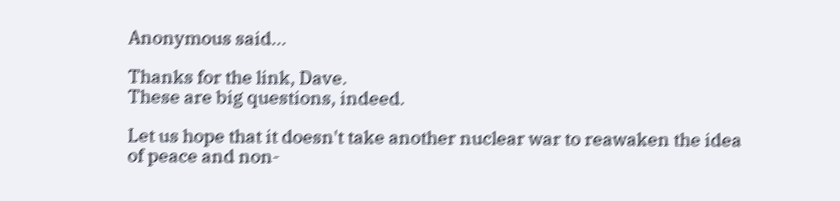Anonymous said...

Thanks for the link, Dave.
These are big questions, indeed.

Let us hope that it doesn't take another nuclear war to reawaken the idea of peace and non-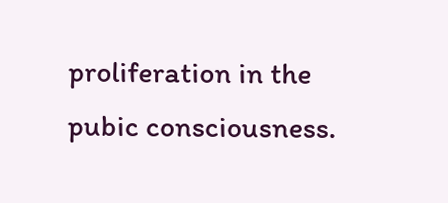proliferation in the pubic consciousness.